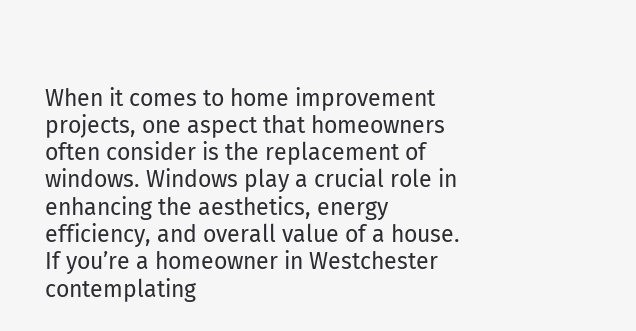When it comes to home improvement projects, one aspect that homeowners often consider is the replacement of windows. Windows play a crucial role in enhancing the aesthetics, energy efficiency, and overall value of a house. If you’re a homeowner in Westchester contemplating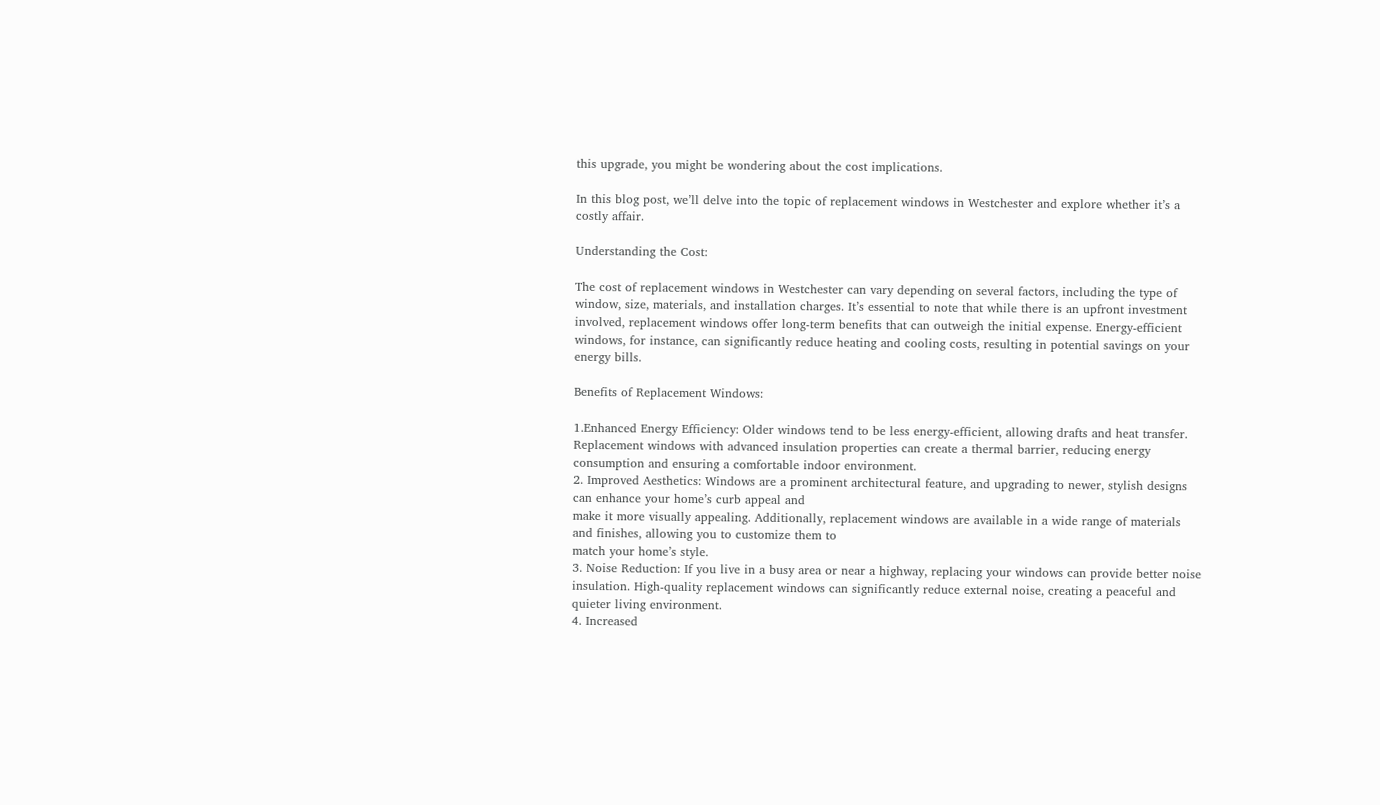this upgrade, you might be wondering about the cost implications.

In this blog post, we’ll delve into the topic of replacement windows in Westchester and explore whether it’s a costly affair.

Understanding the Cost:

The cost of replacement windows in Westchester can vary depending on several factors, including the type of window, size, materials, and installation charges. It’s essential to note that while there is an upfront investment involved, replacement windows offer long-term benefits that can outweigh the initial expense. Energy-efficient windows, for instance, can significantly reduce heating and cooling costs, resulting in potential savings on your energy bills.

Benefits of Replacement Windows:

1.Enhanced Energy Efficiency: Older windows tend to be less energy-efficient, allowing drafts and heat transfer. Replacement windows with advanced insulation properties can create a thermal barrier, reducing energy consumption and ensuring a comfortable indoor environment.
2. Improved Aesthetics: Windows are a prominent architectural feature, and upgrading to newer, stylish designs can enhance your home’s curb appeal and
make it more visually appealing. Additionally, replacement windows are available in a wide range of materials and finishes, allowing you to customize them to
match your home’s style.
3. Noise Reduction: If you live in a busy area or near a highway, replacing your windows can provide better noise insulation. High-quality replacement windows can significantly reduce external noise, creating a peaceful and quieter living environment.
4. Increased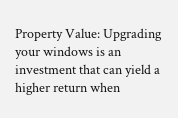Property Value: Upgrading your windows is an investment that can yield a higher return when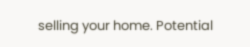selling your home. Potential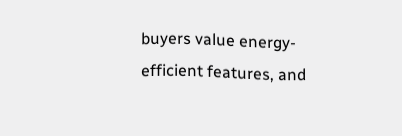buyers value energy-efficient features, and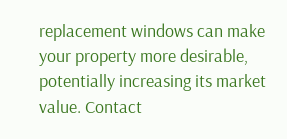replacement windows can make your property more desirable, potentially increasing its market value. Contact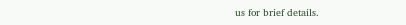us for brief details.